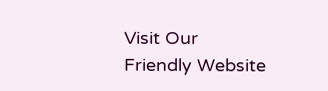Visit Our Friendly Website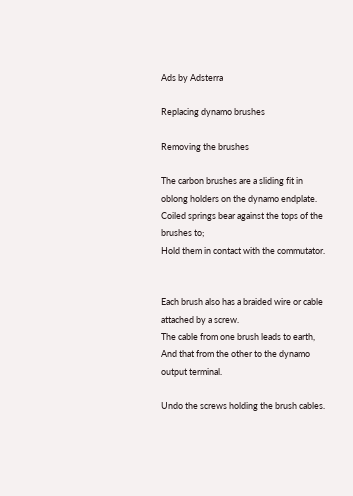Ads by Adsterra

Replacing dynamo brushes

Removing the brushes

The carbon brushes are a sliding fit in oblong holders on the dynamo endplate.
Coiled springs bear against the tops of the brushes to;
Hold them in contact with the commutator.


Each brush also has a braided wire or cable attached by a screw.
The cable from one brush leads to earth,
And that from the other to the dynamo output terminal.

Undo the screws holding the brush cables.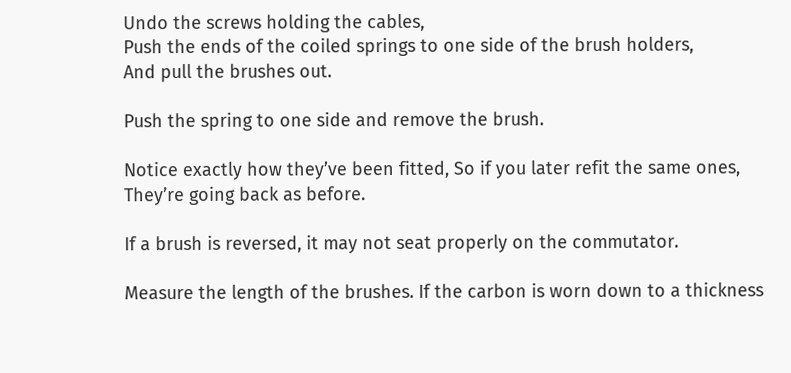Undo the screws holding the cables,
Push the ends of the coiled springs to one side of the brush holders,
And pull the brushes out.

Push the spring to one side and remove the brush.

Notice exactly how they’ve been fitted, So if you later refit the same ones,
They’re going back as before.

If a brush is reversed, it may not seat properly on the commutator.

Measure the length of the brushes. If the carbon is worn down to a thickness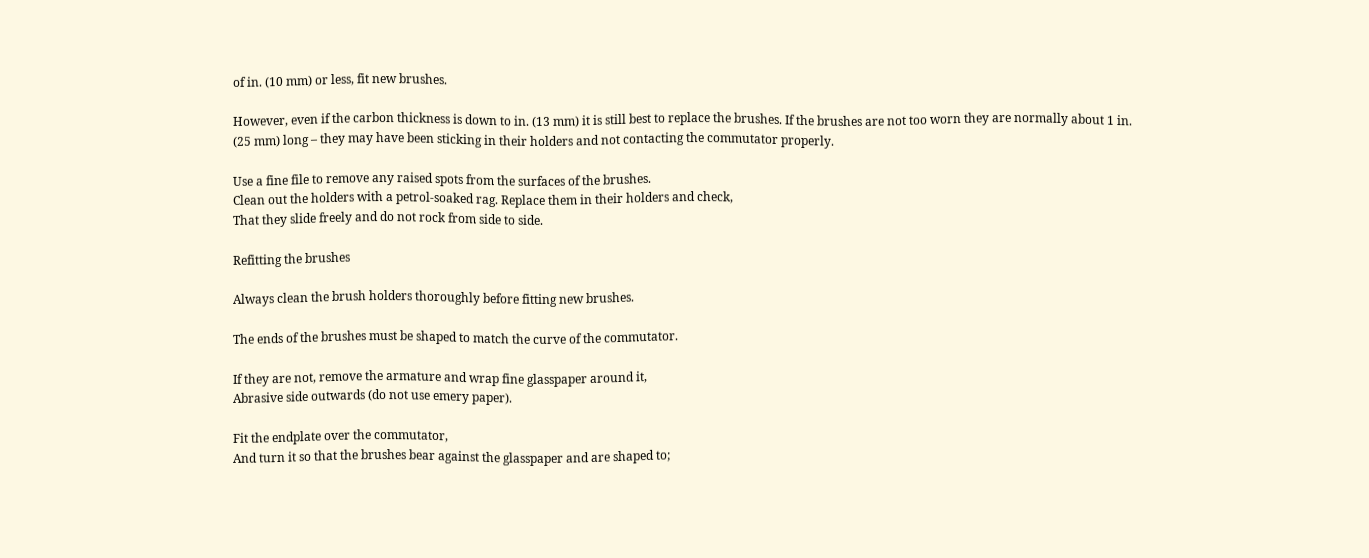of in. (10 mm) or less, fit new brushes.

However, even if the carbon thickness is down to in. (13 mm) it is still best to replace the brushes. If the brushes are not too worn they are normally about 1 in.
(25 mm) long – they may have been sticking in their holders and not contacting the commutator properly.

Use a fine file to remove any raised spots from the surfaces of the brushes.
Clean out the holders with a petrol-soaked rag. Replace them in their holders and check,
That they slide freely and do not rock from side to side.

Refitting the brushes

Always clean the brush holders thoroughly before fitting new brushes.

The ends of the brushes must be shaped to match the curve of the commutator.

If they are not, remove the armature and wrap fine glasspaper around it,
Abrasive side outwards (do not use emery paper).

Fit the endplate over the commutator,
And turn it so that the brushes bear against the glasspaper and are shaped to;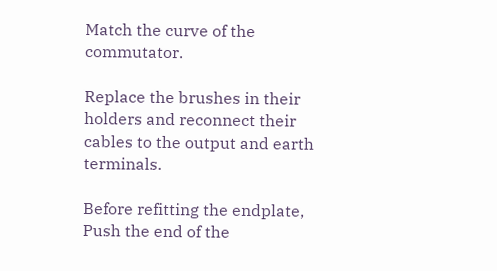Match the curve of the commutator.

Replace the brushes in their holders and reconnect their cables to the output and earth terminals.

Before refitting the endplate,
Push the end of the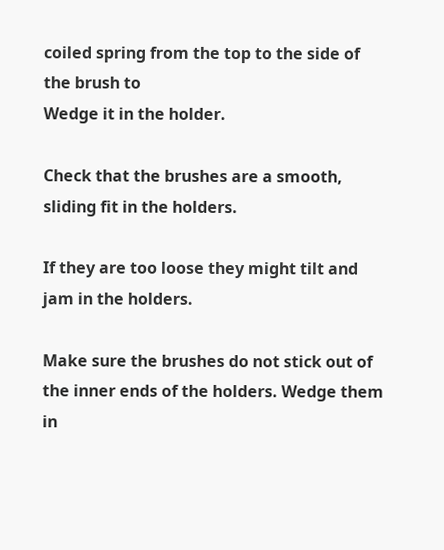coiled spring from the top to the side of the brush to
Wedge it in the holder.

Check that the brushes are a smooth, sliding fit in the holders.

If they are too loose they might tilt and jam in the holders.

Make sure the brushes do not stick out of the inner ends of the holders. Wedge them in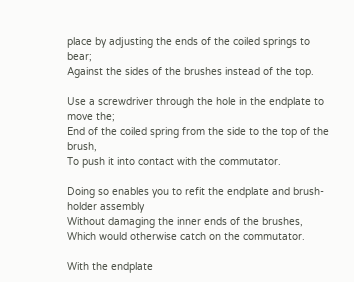place by adjusting the ends of the coiled springs to bear;
Against the sides of the brushes instead of the top.

Use a screwdriver through the hole in the endplate to move the;
End of the coiled spring from the side to the top of the brush,
To push it into contact with the commutator.

Doing so enables you to refit the endplate and brush-holder assembly
Without damaging the inner ends of the brushes,
Which would otherwise catch on the commutator.

With the endplate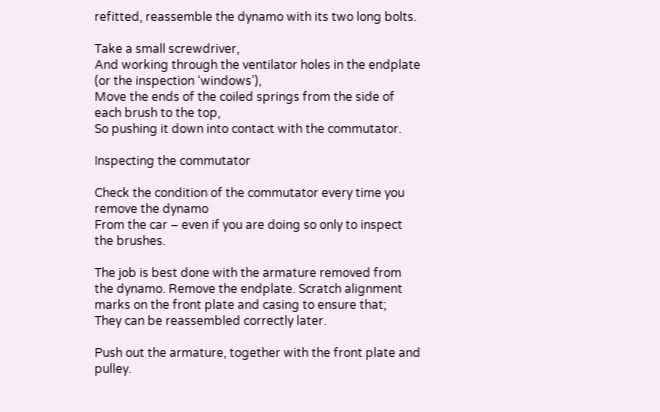refitted, reassemble the dynamo with its two long bolts.

Take a small screwdriver,
And working through the ventilator holes in the endplate (or the inspection ‘windows’),
Move the ends of the coiled springs from the side of each brush to the top,
So pushing it down into contact with the commutator.

Inspecting the commutator

Check the condition of the commutator every time you remove the dynamo
From the car – even if you are doing so only to inspect the brushes.

The job is best done with the armature removed from the dynamo. Remove the endplate. Scratch alignment marks on the front plate and casing to ensure that;
They can be reassembled correctly later.

Push out the armature, together with the front plate and pulley.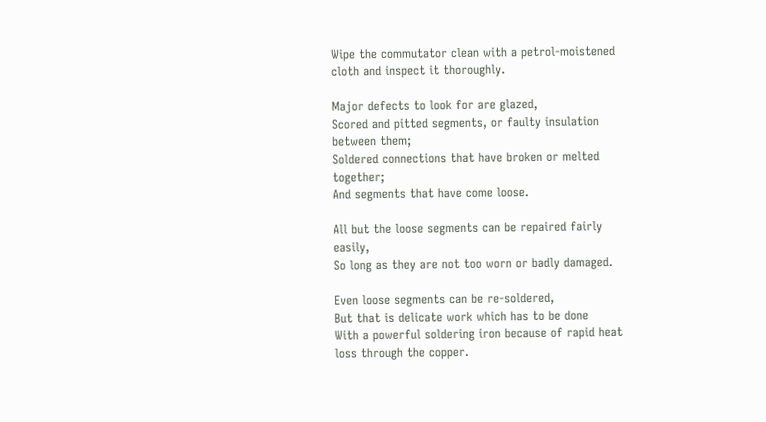Wipe the commutator clean with a petrol-moistened cloth and inspect it thoroughly.

Major defects to look for are glazed,
Scored and pitted segments, or faulty insulation between them;
Soldered connections that have broken or melted together;
And segments that have come loose.

All but the loose segments can be repaired fairly easily,
So long as they are not too worn or badly damaged.

Even loose segments can be re-soldered,
But that is delicate work which has to be done
With a powerful soldering iron because of rapid heat loss through the copper.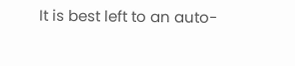It is best left to an auto-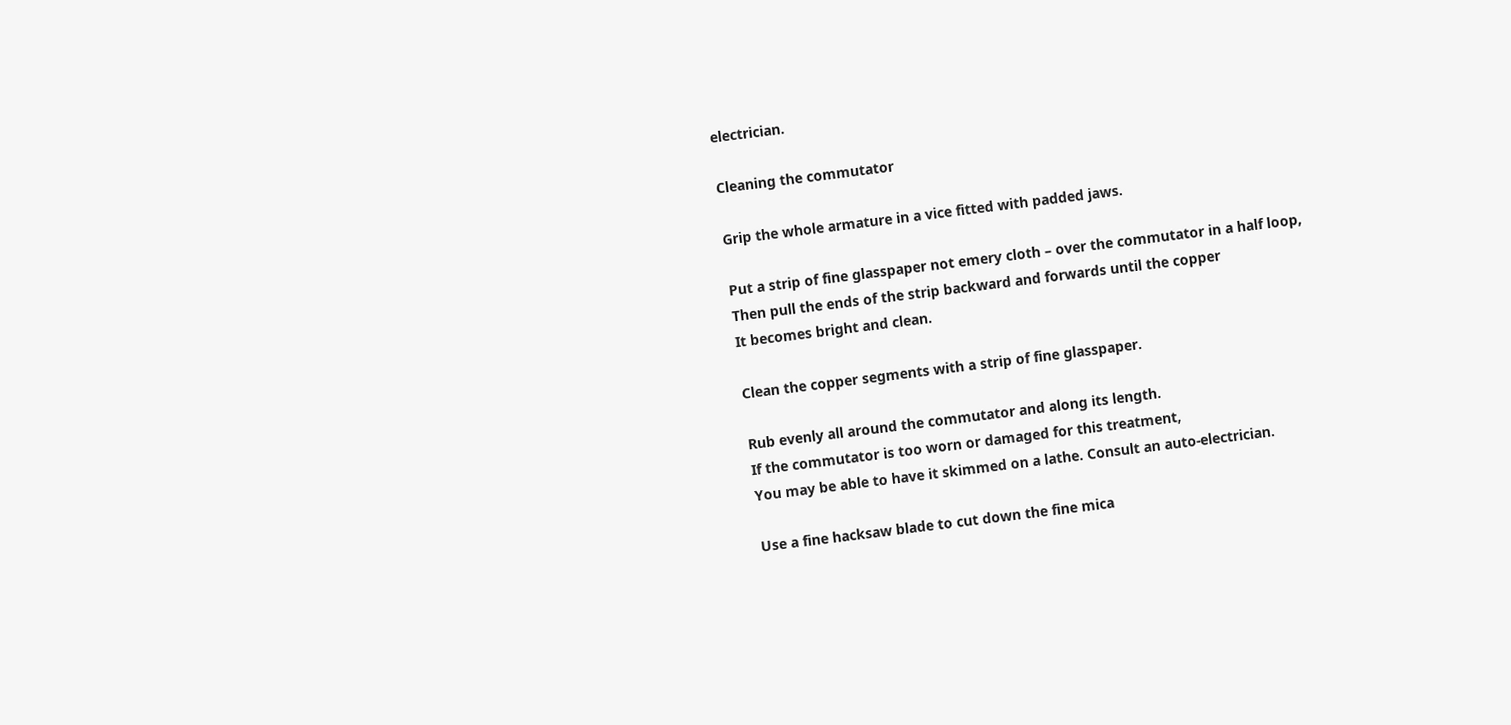electrician.

Cleaning the commutator

Grip the whole armature in a vice fitted with padded jaws.

Put a strip of fine glasspaper not emery cloth – over the commutator in a half loop,
Then pull the ends of the strip backward and forwards until the copper
It becomes bright and clean.

Clean the copper segments with a strip of fine glasspaper.

Rub evenly all around the commutator and along its length.
If the commutator is too worn or damaged for this treatment,
You may be able to have it skimmed on a lathe. Consult an auto-electrician.

Use a fine hacksaw blade to cut down the fine mica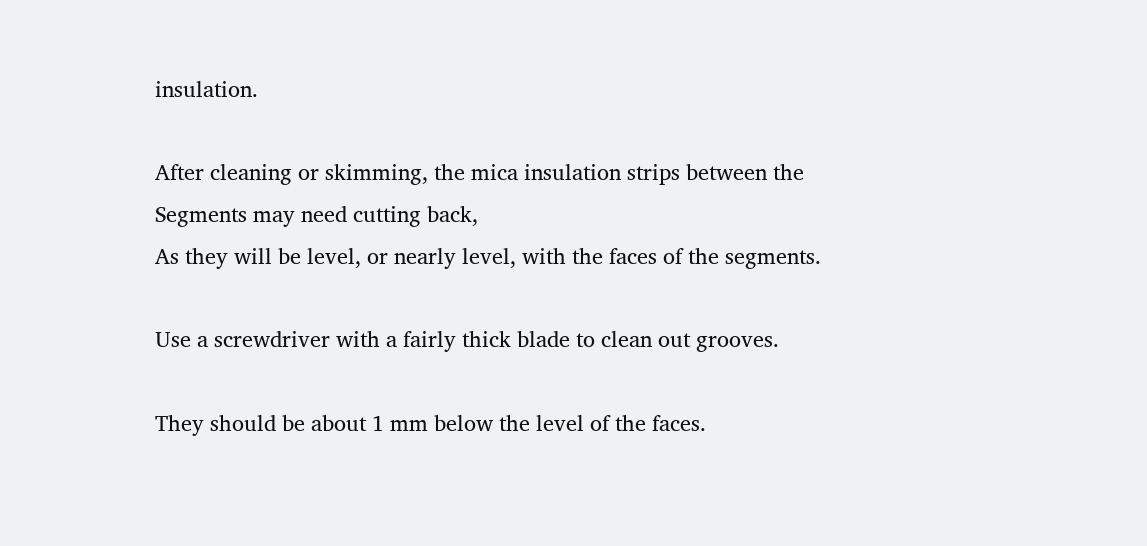insulation.

After cleaning or skimming, the mica insulation strips between the
Segments may need cutting back,
As they will be level, or nearly level, with the faces of the segments.

Use a screwdriver with a fairly thick blade to clean out grooves.

They should be about 1 mm below the level of the faces.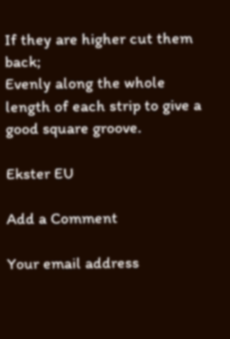If they are higher cut them back;
Evenly along the whole length of each strip to give a good square groove.

Ekster EU

Add a Comment

Your email address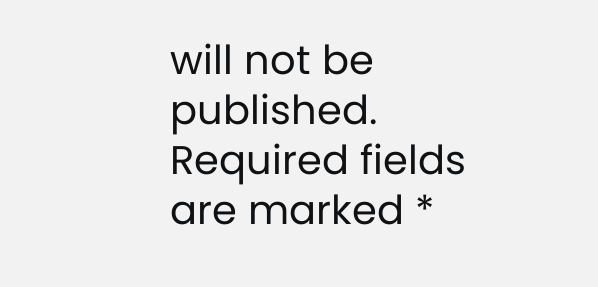will not be published. Required fields are marked *